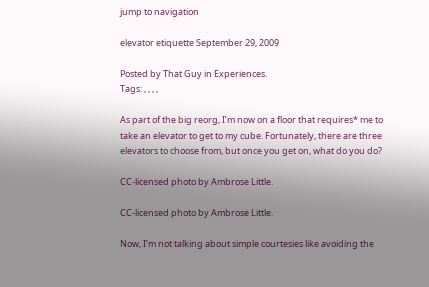jump to navigation

elevator etiquette September 29, 2009

Posted by That Guy in Experiences.
Tags: , , , ,

As part of the big reorg, I’m now on a floor that requires* me to take an elevator to get to my cube. Fortunately, there are three elevators to choose from, but once you get on, what do you do?

CC-licensed photo by Ambrose Little.

CC-licensed photo by Ambrose Little.

Now, I’m not talking about simple courtesies like avoiding the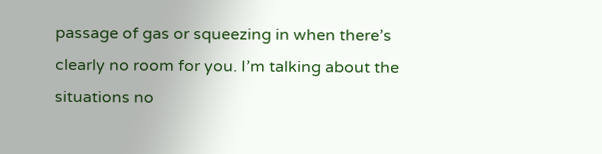passage of gas or squeezing in when there’s clearly no room for you. I’m talking about the situations no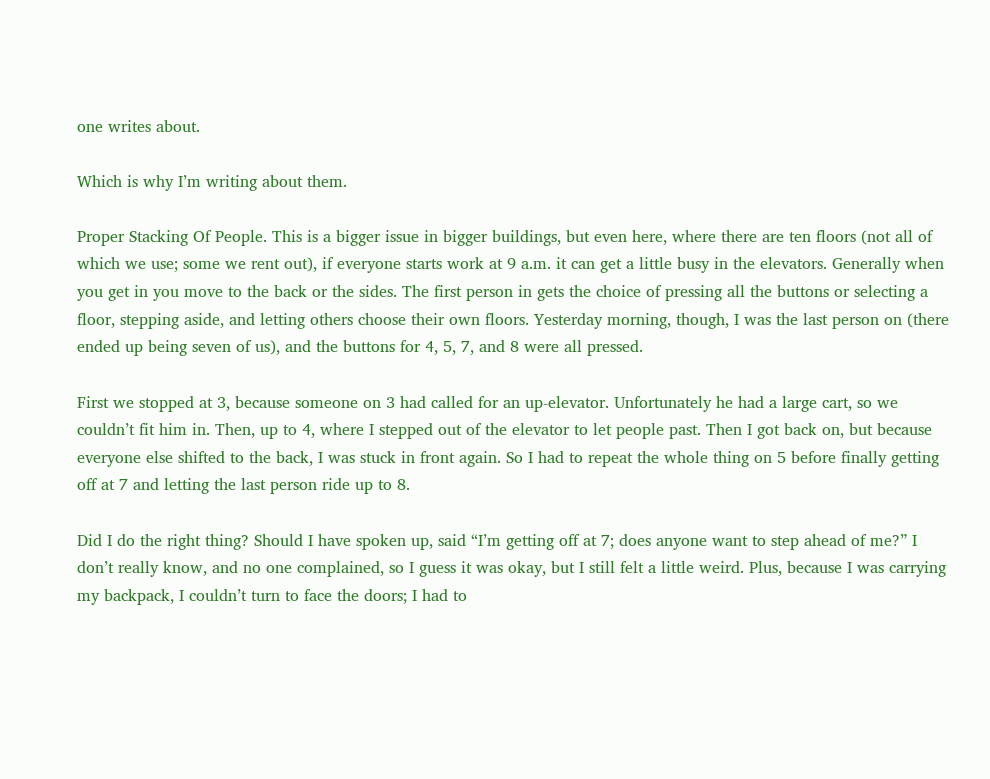one writes about.

Which is why I’m writing about them.

Proper Stacking Of People. This is a bigger issue in bigger buildings, but even here, where there are ten floors (not all of which we use; some we rent out), if everyone starts work at 9 a.m. it can get a little busy in the elevators. Generally when you get in you move to the back or the sides. The first person in gets the choice of pressing all the buttons or selecting a floor, stepping aside, and letting others choose their own floors. Yesterday morning, though, I was the last person on (there ended up being seven of us), and the buttons for 4, 5, 7, and 8 were all pressed.

First we stopped at 3, because someone on 3 had called for an up-elevator. Unfortunately he had a large cart, so we couldn’t fit him in. Then, up to 4, where I stepped out of the elevator to let people past. Then I got back on, but because everyone else shifted to the back, I was stuck in front again. So I had to repeat the whole thing on 5 before finally getting off at 7 and letting the last person ride up to 8.

Did I do the right thing? Should I have spoken up, said “I’m getting off at 7; does anyone want to step ahead of me?” I don’t really know, and no one complained, so I guess it was okay, but I still felt a little weird. Plus, because I was carrying my backpack, I couldn’t turn to face the doors; I had to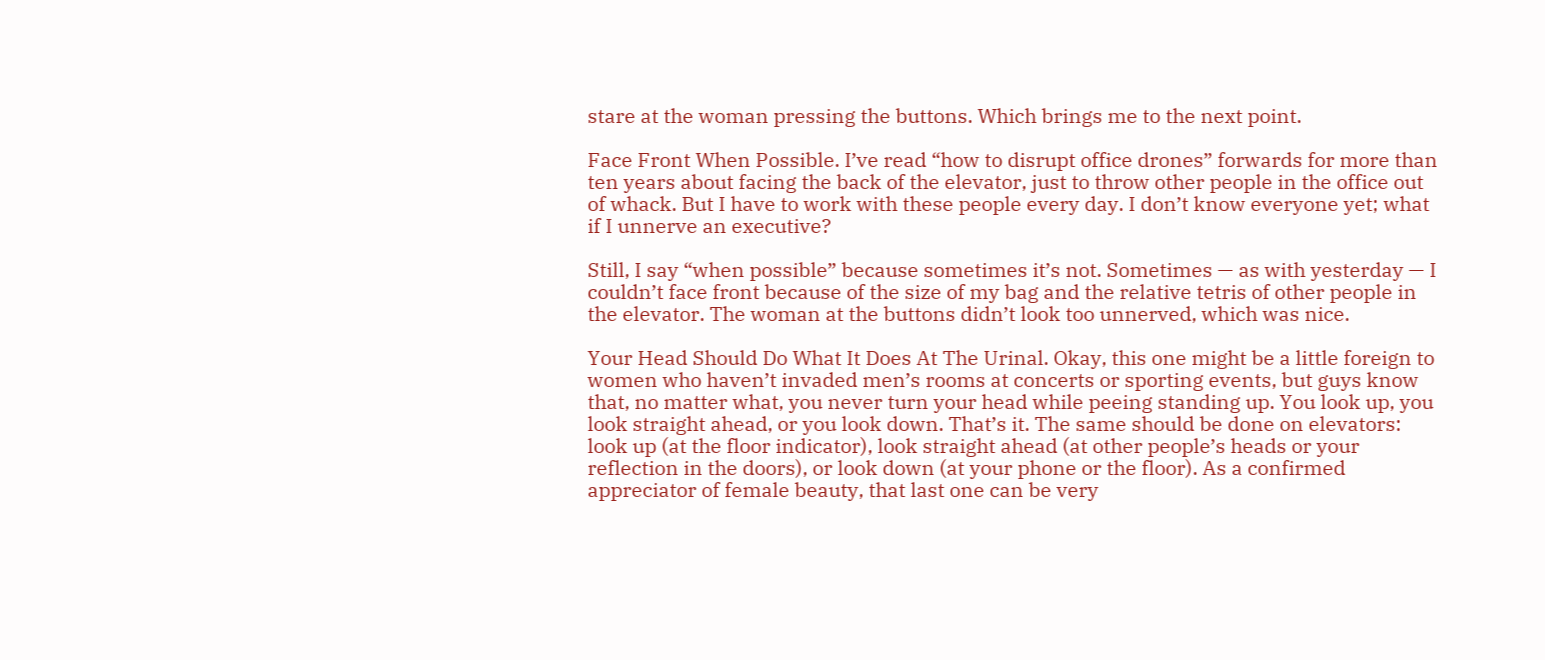stare at the woman pressing the buttons. Which brings me to the next point.

Face Front When Possible. I’ve read “how to disrupt office drones” forwards for more than ten years about facing the back of the elevator, just to throw other people in the office out of whack. But I have to work with these people every day. I don’t know everyone yet; what if I unnerve an executive?

Still, I say “when possible” because sometimes it’s not. Sometimes — as with yesterday — I couldn’t face front because of the size of my bag and the relative tetris of other people in the elevator. The woman at the buttons didn’t look too unnerved, which was nice.

Your Head Should Do What It Does At The Urinal. Okay, this one might be a little foreign to women who haven’t invaded men’s rooms at concerts or sporting events, but guys know that, no matter what, you never turn your head while peeing standing up. You look up, you look straight ahead, or you look down. That’s it. The same should be done on elevators: look up (at the floor indicator), look straight ahead (at other people’s heads or your reflection in the doors), or look down (at your phone or the floor). As a confirmed appreciator of female beauty, that last one can be very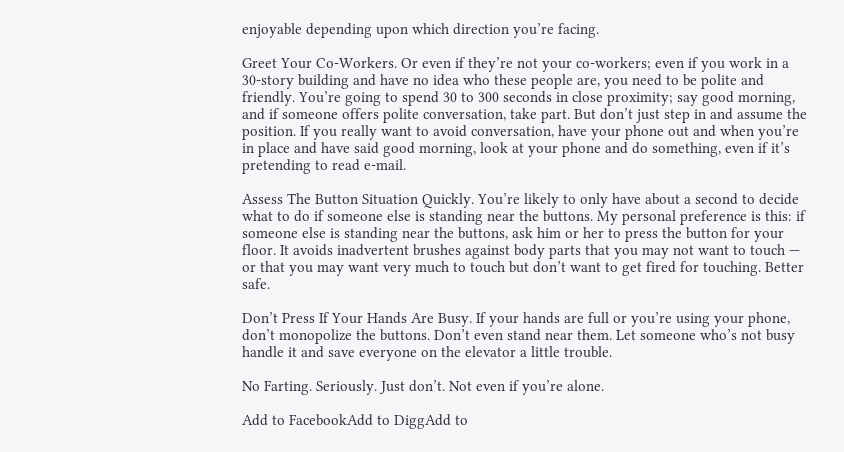enjoyable depending upon which direction you’re facing.

Greet Your Co-Workers. Or even if they’re not your co-workers; even if you work in a 30-story building and have no idea who these people are, you need to be polite and friendly. You’re going to spend 30 to 300 seconds in close proximity; say good morning, and if someone offers polite conversation, take part. But don’t just step in and assume the position. If you really want to avoid conversation, have your phone out and when you’re in place and have said good morning, look at your phone and do something, even if it’s pretending to read e-mail.

Assess The Button Situation Quickly. You’re likely to only have about a second to decide what to do if someone else is standing near the buttons. My personal preference is this: if someone else is standing near the buttons, ask him or her to press the button for your floor. It avoids inadvertent brushes against body parts that you may not want to touch — or that you may want very much to touch but don’t want to get fired for touching. Better safe.

Don’t Press If Your Hands Are Busy. If your hands are full or you’re using your phone, don’t monopolize the buttons. Don’t even stand near them. Let someone who’s not busy handle it and save everyone on the elevator a little trouble.

No Farting. Seriously. Just don’t. Not even if you’re alone.

Add to FacebookAdd to DiggAdd to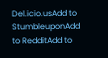Del.icio.usAdd to StumbleuponAdd to RedditAdd to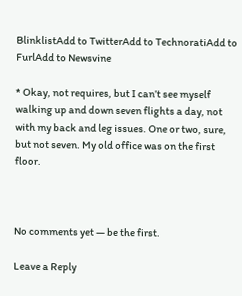BlinklistAdd to TwitterAdd to TechnoratiAdd to FurlAdd to Newsvine

* Okay, not requires, but I can’t see myself walking up and down seven flights a day, not with my back and leg issues. One or two, sure, but not seven. My old office was on the first floor.



No comments yet — be the first.

Leave a Reply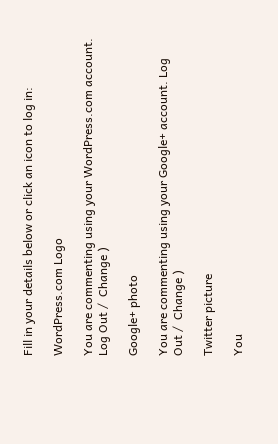Fill in your details below or click an icon to log in:

WordPress.com Logo

You are commenting using your WordPress.com account. Log Out /  Change )

Google+ photo

You are commenting using your Google+ account. Log Out /  Change )

Twitter picture

You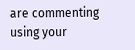are commenting using your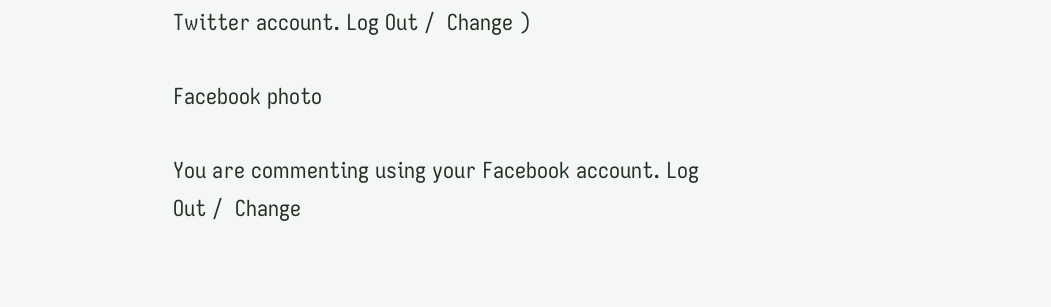Twitter account. Log Out /  Change )

Facebook photo

You are commenting using your Facebook account. Log Out /  Change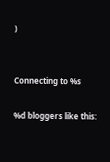)


Connecting to %s

%d bloggers like this: